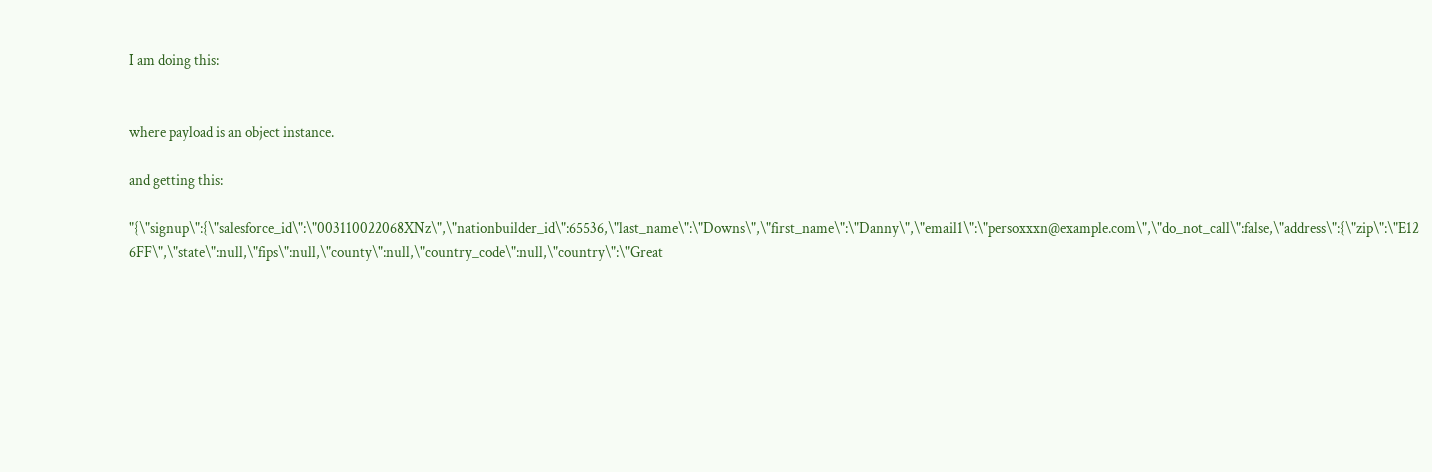I am doing this:


where payload is an object instance.

and getting this:

"{\"signup\":{\"salesforce_id\":\"003110022068XNz\",\"nationbuilder_id\":65536,\"last_name\":\"Downs\",\"first_name\":\"Danny\",\"email1\":\"persoxxxn@example.com\",\"do_not_call\":false,\"address\":{\"zip\":\"E12 6FF\",\"state\":null,\"fips\":null,\"county\":null,\"country_code\":null,\"country\":\"Great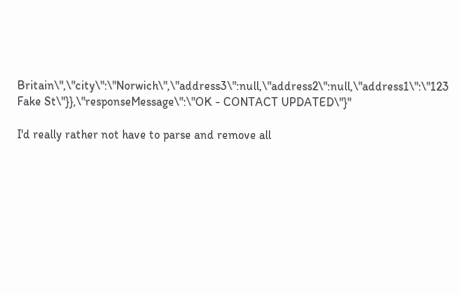Britain\",\"city\":\"Norwich\",\"address3\":null,\"address2\":null,\"address1\":\"123 Fake St\"}},\"responseMessage\":\"OK - CONTACT UPDATED\"}"

I'd really rather not have to parse and remove all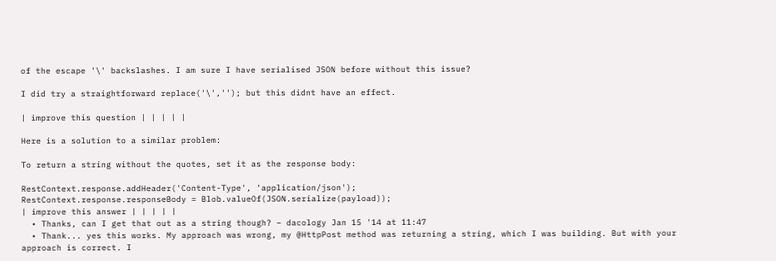of the escape '\' backslashes. I am sure I have serialised JSON before without this issue?

I did try a straightforward replace('\',''); but this didnt have an effect.

| improve this question | | | | |

Here is a solution to a similar problem:

To return a string without the quotes, set it as the response body:

RestContext.response.addHeader('Content-Type', 'application/json');
RestContext.response.responseBody = Blob.valueOf(JSON.serialize(payload));
| improve this answer | | | | |
  • Thanks, can I get that out as a string though? – dacology Jan 15 '14 at 11:47
  • Thank... yes this works. My approach was wrong, my @HttpPost method was returning a string, which I was building. But with your approach is correct. I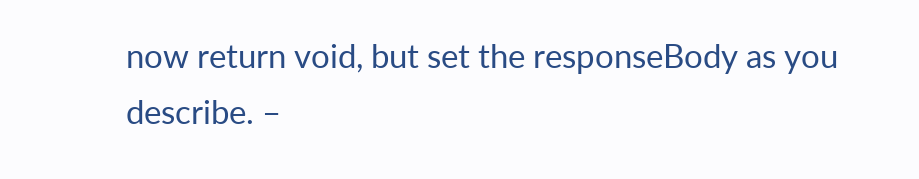now return void, but set the responseBody as you describe. –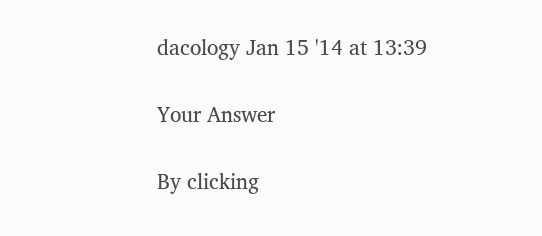dacology Jan 15 '14 at 13:39

Your Answer

By clicking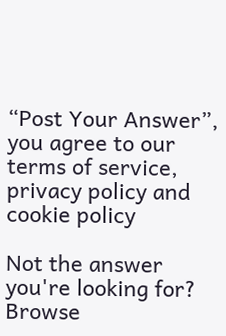“Post Your Answer”, you agree to our terms of service, privacy policy and cookie policy

Not the answer you're looking for? Browse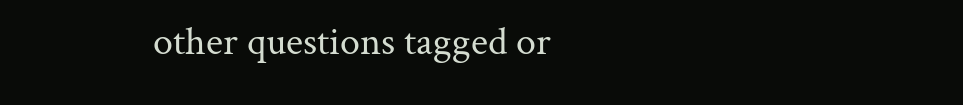other questions tagged or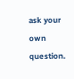ask your own question.